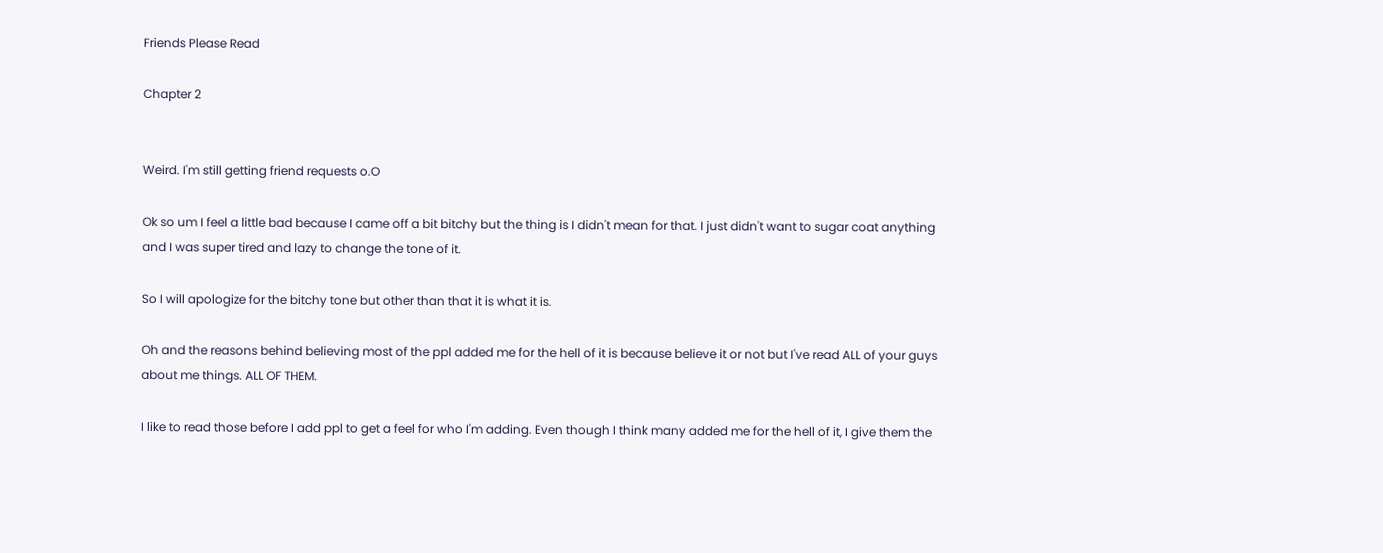Friends Please Read

Chapter 2


Weird. I'm still getting friend requests o.O

Ok so um I feel a little bad because I came off a bit bitchy but the thing is I didn't mean for that. I just didn't want to sugar coat anything and I was super tired and lazy to change the tone of it.

So I will apologize for the bitchy tone but other than that it is what it is.

Oh and the reasons behind believing most of the ppl added me for the hell of it is because believe it or not but I've read ALL of your guys about me things. ALL OF THEM.

I like to read those before I add ppl to get a feel for who I'm adding. Even though I think many added me for the hell of it, I give them the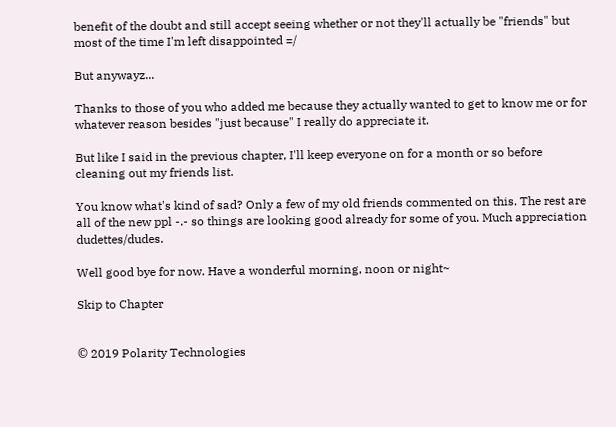benefit of the doubt and still accept seeing whether or not they'll actually be "friends" but most of the time I'm left disappointed =/

But anywayz...

Thanks to those of you who added me because they actually wanted to get to know me or for whatever reason besides "just because" I really do appreciate it.

But like I said in the previous chapter, I'll keep everyone on for a month or so before cleaning out my friends list.

You know what's kind of sad? Only a few of my old friends commented on this. The rest are all of the new ppl -.- so things are looking good already for some of you. Much appreciation dudettes/dudes.

Well good bye for now. Have a wonderful morning, noon or night~

Skip to Chapter


© 2019 Polarity Technologies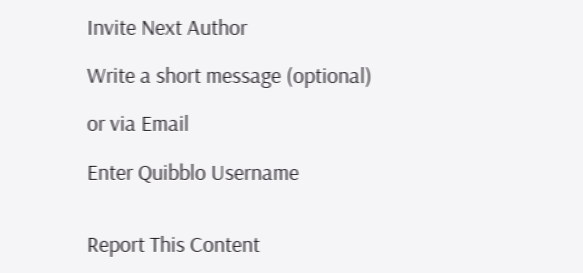Invite Next Author

Write a short message (optional)

or via Email

Enter Quibblo Username


Report This Content